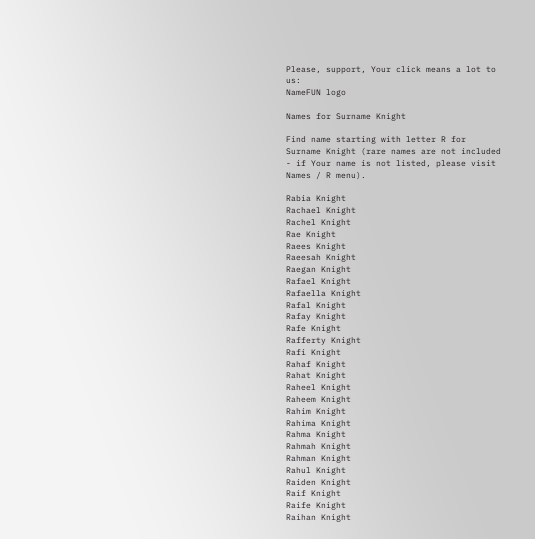Please, support, Your click means a lot to us:
NameFUN logo

Names for Surname Knight

Find name starting with letter R for Surname Knight (rare names are not included - if Your name is not listed, please visit Names / R menu).

Rabia Knight
Rachael Knight
Rachel Knight
Rae Knight
Raees Knight
Raeesah Knight
Raegan Knight
Rafael Knight
Rafaella Knight
Rafal Knight
Rafay Knight
Rafe Knight
Rafferty Knight
Rafi Knight
Rahaf Knight
Rahat Knight
Raheel Knight
Raheem Knight
Rahim Knight
Rahima Knight
Rahma Knight
Rahmah Knight
Rahman Knight
Rahul Knight
Raiden Knight
Raif Knight
Raife Knight
Raihan Knight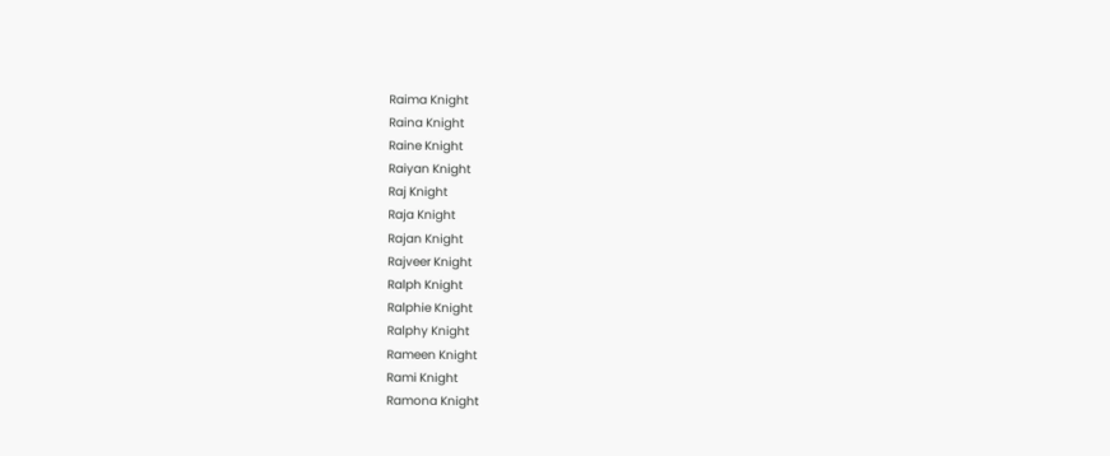Raima Knight
Raina Knight
Raine Knight
Raiyan Knight
Raj Knight
Raja Knight
Rajan Knight
Rajveer Knight
Ralph Knight
Ralphie Knight
Ralphy Knight
Rameen Knight
Rami Knight
Ramona Knight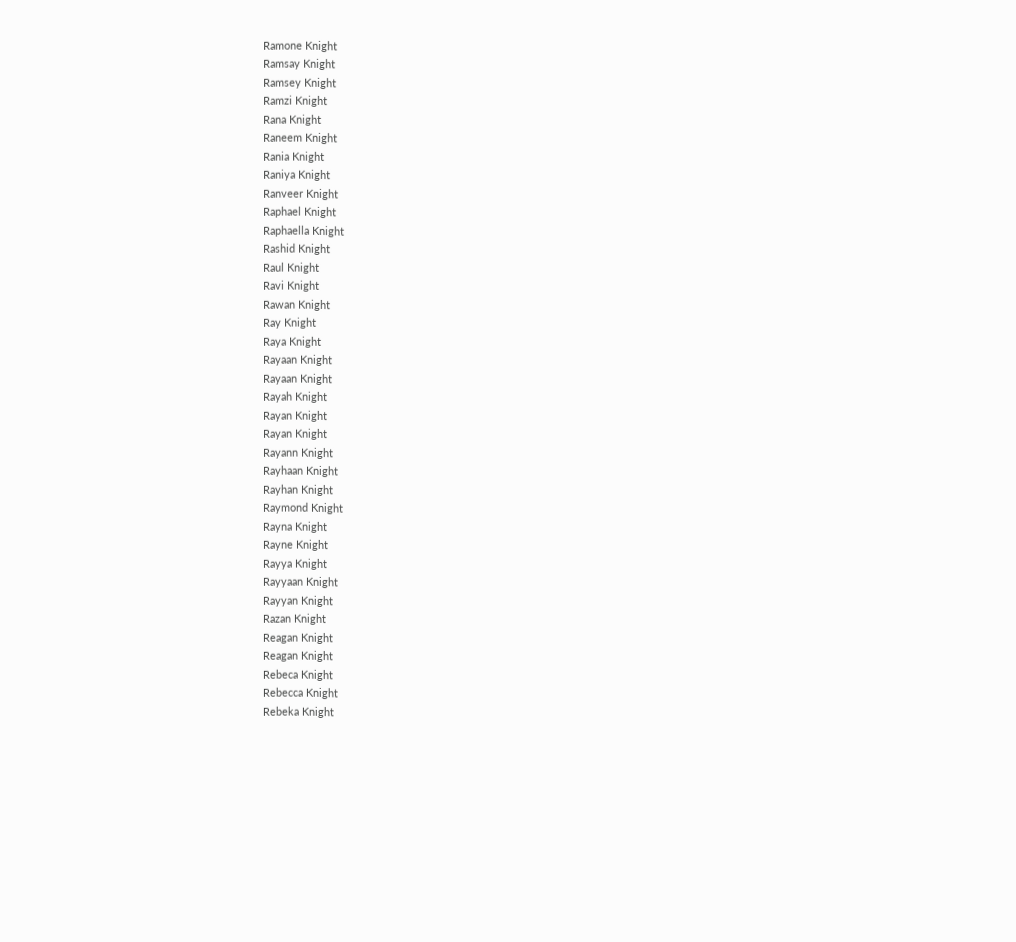Ramone Knight
Ramsay Knight
Ramsey Knight
Ramzi Knight
Rana Knight
Raneem Knight
Rania Knight
Raniya Knight
Ranveer Knight
Raphael Knight
Raphaella Knight
Rashid Knight
Raul Knight
Ravi Knight
Rawan Knight
Ray Knight
Raya Knight
Rayaan Knight
Rayaan Knight
Rayah Knight
Rayan Knight
Rayan Knight
Rayann Knight
Rayhaan Knight
Rayhan Knight
Raymond Knight
Rayna Knight
Rayne Knight
Rayya Knight
Rayyaan Knight
Rayyan Knight
Razan Knight
Reagan Knight
Reagan Knight
Rebeca Knight
Rebecca Knight
Rebeka Knight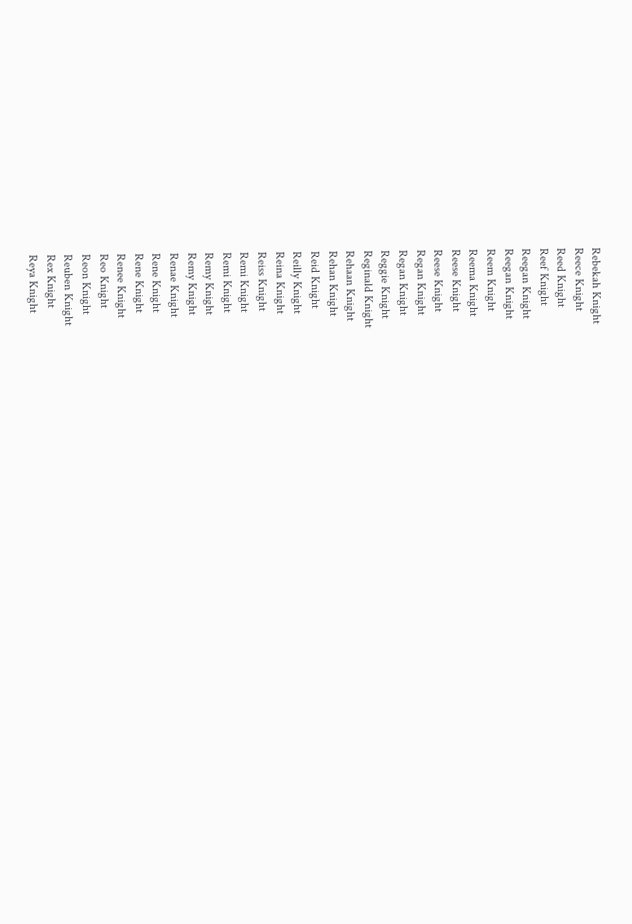Rebekah Knight
Reece Knight
Reed Knight
Reef Knight
Reegan Knight
Reegan Knight
Reem Knight
Reema Knight
Reese Knight
Reese Knight
Regan Knight
Regan Knight
Reggie Knight
Reginald Knight
Rehaan Knight
Rehan Knight
Reid Knight
Reilly Knight
Reina Knight
Reiss Knight
Remi Knight
Remi Knight
Remy Knight
Remy Knight
Renae Knight
Rene Knight
Rene Knight
Renee Knight
Reo Knight
Reon Knight
Reuben Knight
Rex Knight
Reya Knight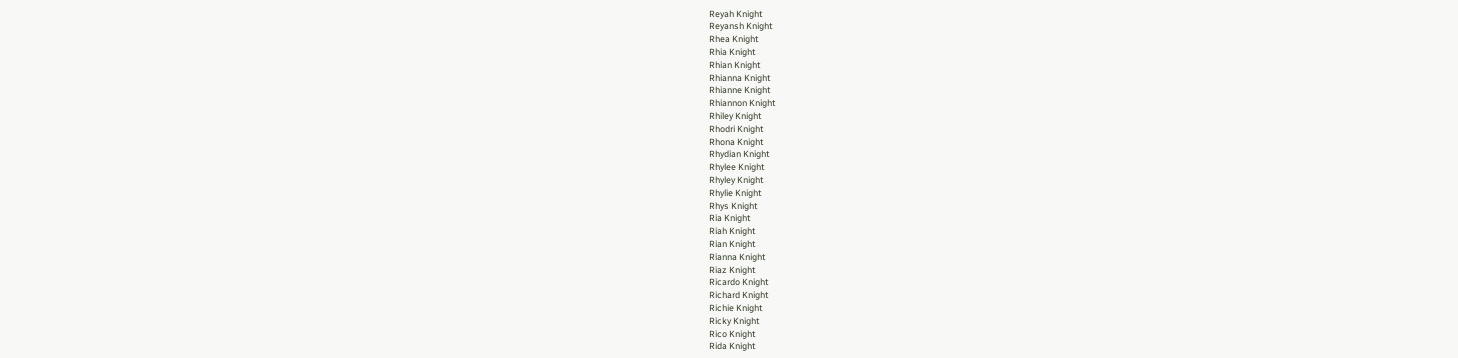Reyah Knight
Reyansh Knight
Rhea Knight
Rhia Knight
Rhian Knight
Rhianna Knight
Rhianne Knight
Rhiannon Knight
Rhiley Knight
Rhodri Knight
Rhona Knight
Rhydian Knight
Rhylee Knight
Rhyley Knight
Rhylie Knight
Rhys Knight
Ria Knight
Riah Knight
Rian Knight
Rianna Knight
Riaz Knight
Ricardo Knight
Richard Knight
Richie Knight
Ricky Knight
Rico Knight
Rida Knight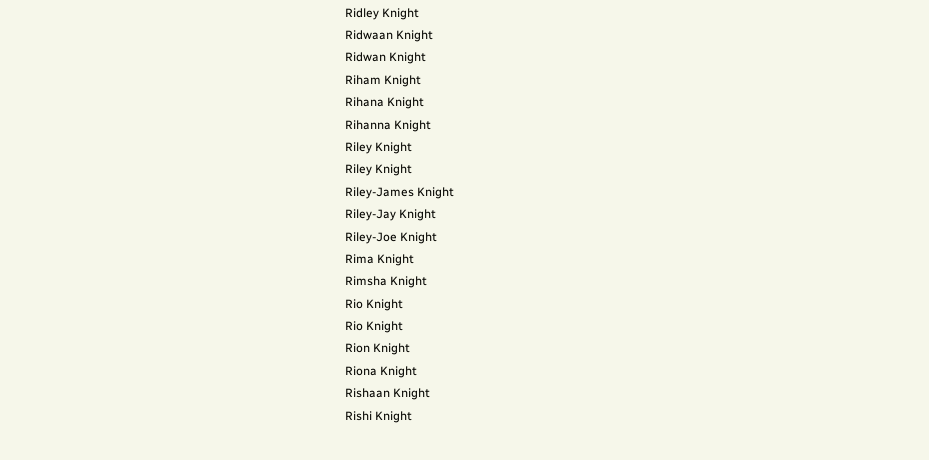Ridley Knight
Ridwaan Knight
Ridwan Knight
Riham Knight
Rihana Knight
Rihanna Knight
Riley Knight
Riley Knight
Riley-James Knight
Riley-Jay Knight
Riley-Joe Knight
Rima Knight
Rimsha Knight
Rio Knight
Rio Knight
Rion Knight
Riona Knight
Rishaan Knight
Rishi Knight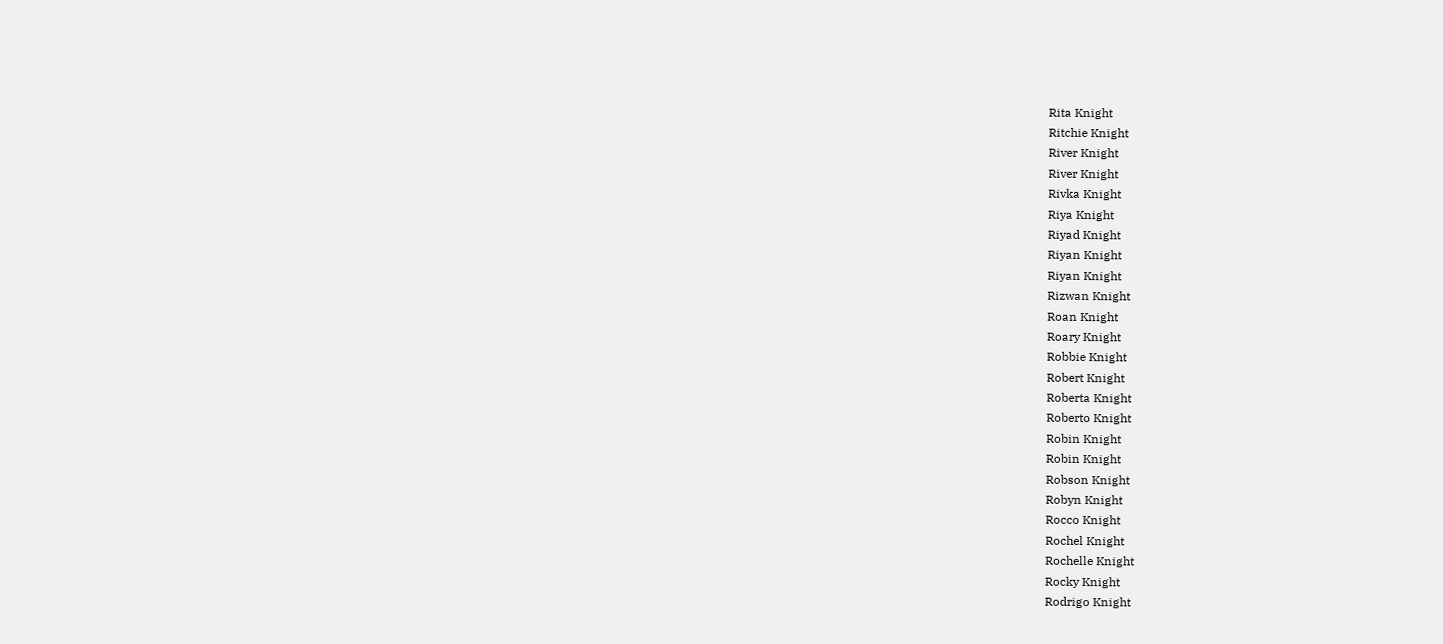Rita Knight
Ritchie Knight
River Knight
River Knight
Rivka Knight
Riya Knight
Riyad Knight
Riyan Knight
Riyan Knight
Rizwan Knight
Roan Knight
Roary Knight
Robbie Knight
Robert Knight
Roberta Knight
Roberto Knight
Robin Knight
Robin Knight
Robson Knight
Robyn Knight
Rocco Knight
Rochel Knight
Rochelle Knight
Rocky Knight
Rodrigo Knight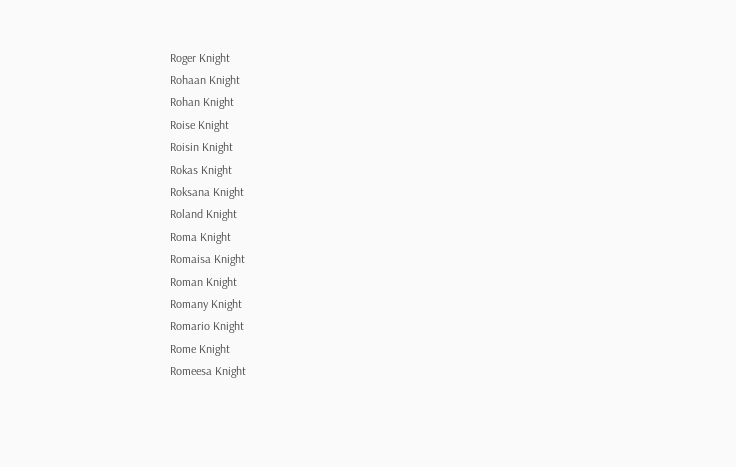Roger Knight
Rohaan Knight
Rohan Knight
Roise Knight
Roisin Knight
Rokas Knight
Roksana Knight
Roland Knight
Roma Knight
Romaisa Knight
Roman Knight
Romany Knight
Romario Knight
Rome Knight
Romeesa Knight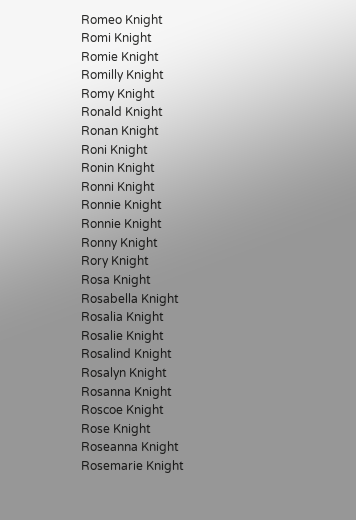Romeo Knight
Romi Knight
Romie Knight
Romilly Knight
Romy Knight
Ronald Knight
Ronan Knight
Roni Knight
Ronin Knight
Ronni Knight
Ronnie Knight
Ronnie Knight
Ronny Knight
Rory Knight
Rosa Knight
Rosabella Knight
Rosalia Knight
Rosalie Knight
Rosalind Knight
Rosalyn Knight
Rosanna Knight
Roscoe Knight
Rose Knight
Roseanna Knight
Rosemarie Knight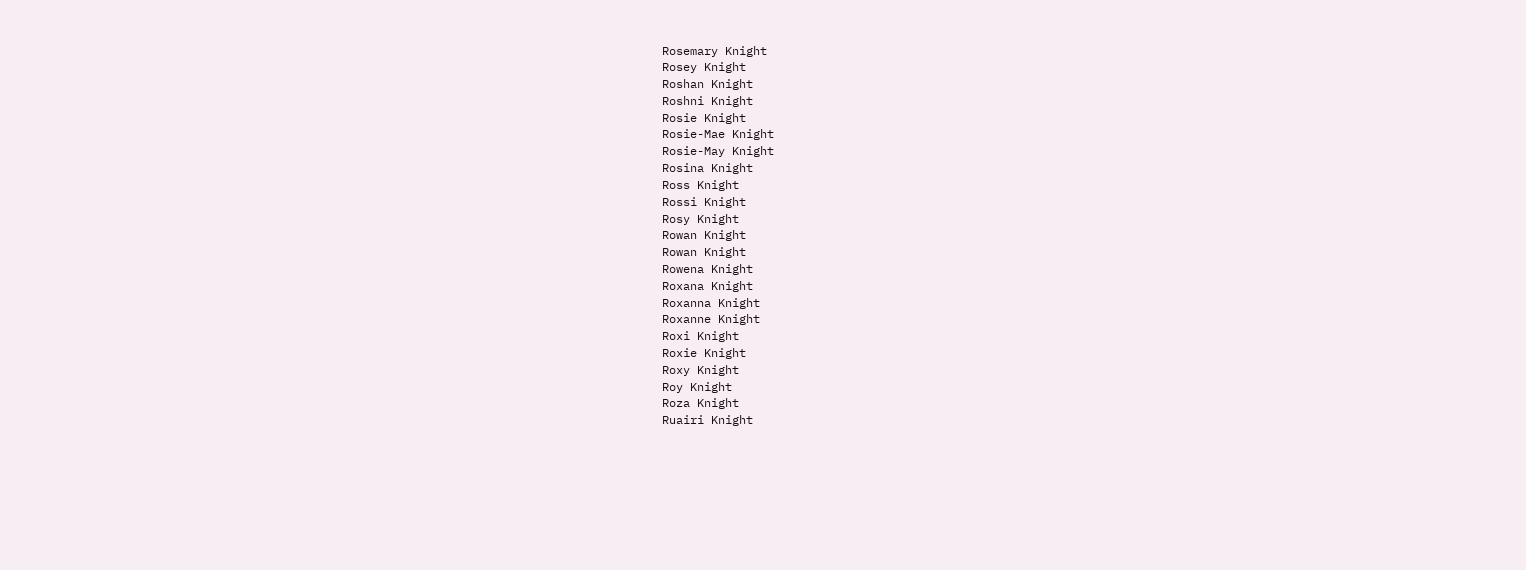Rosemary Knight
Rosey Knight
Roshan Knight
Roshni Knight
Rosie Knight
Rosie-Mae Knight
Rosie-May Knight
Rosina Knight
Ross Knight
Rossi Knight
Rosy Knight
Rowan Knight
Rowan Knight
Rowena Knight
Roxana Knight
Roxanna Knight
Roxanne Knight
Roxi Knight
Roxie Knight
Roxy Knight
Roy Knight
Roza Knight
Ruairi Knight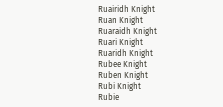Ruairidh Knight
Ruan Knight
Ruaraidh Knight
Ruari Knight
Ruaridh Knight
Rubee Knight
Ruben Knight
Rubi Knight
Rubie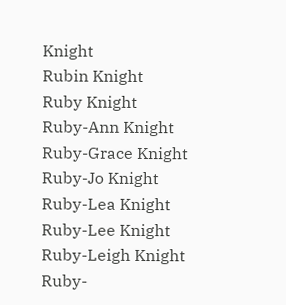Knight
Rubin Knight
Ruby Knight
Ruby-Ann Knight
Ruby-Grace Knight
Ruby-Jo Knight
Ruby-Lea Knight
Ruby-Lee Knight
Ruby-Leigh Knight
Ruby-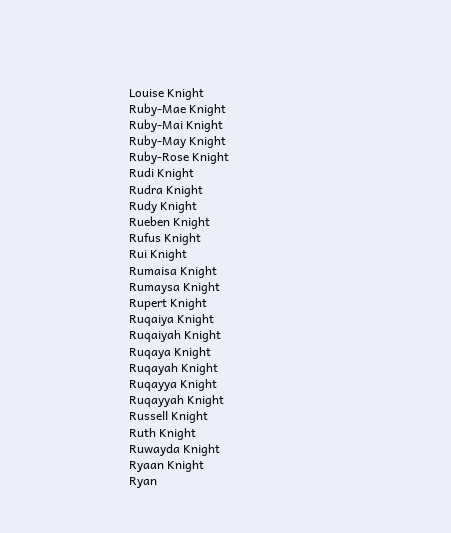Louise Knight
Ruby-Mae Knight
Ruby-Mai Knight
Ruby-May Knight
Ruby-Rose Knight
Rudi Knight
Rudra Knight
Rudy Knight
Rueben Knight
Rufus Knight
Rui Knight
Rumaisa Knight
Rumaysa Knight
Rupert Knight
Ruqaiya Knight
Ruqaiyah Knight
Ruqaya Knight
Ruqayah Knight
Ruqayya Knight
Ruqayyah Knight
Russell Knight
Ruth Knight
Ruwayda Knight
Ryaan Knight
Ryan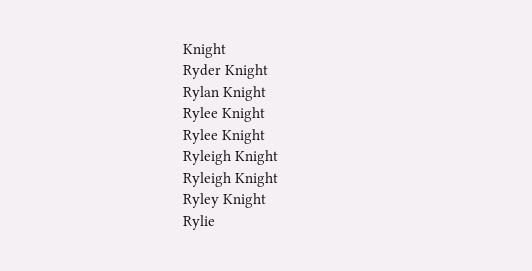Knight
Ryder Knight
Rylan Knight
Rylee Knight
Rylee Knight
Ryleigh Knight
Ryleigh Knight
Ryley Knight
Rylie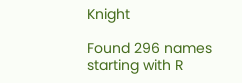Knight

Found 296 names starting with R